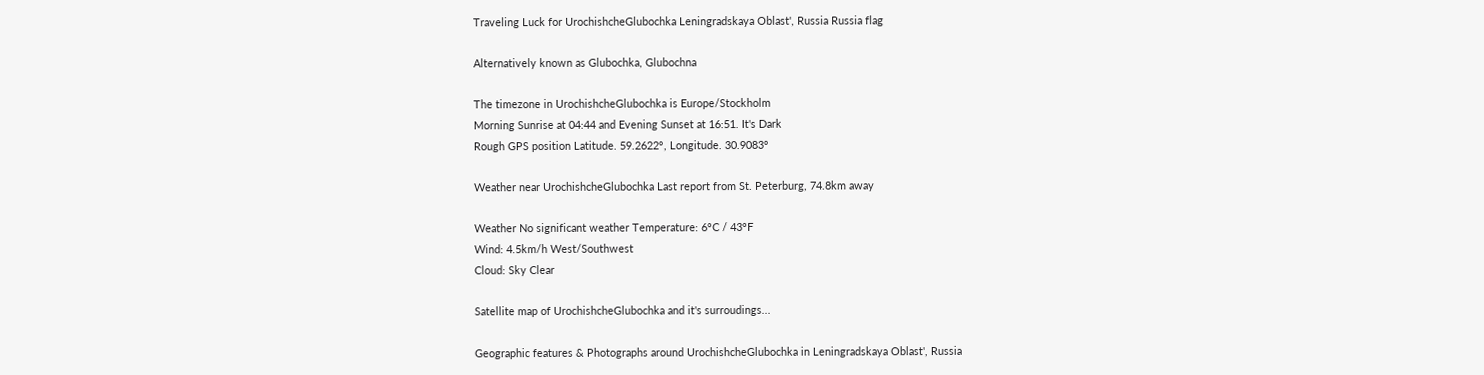Traveling Luck for UrochishcheGlubochka Leningradskaya Oblast', Russia Russia flag

Alternatively known as Glubochka, Glubochna

The timezone in UrochishcheGlubochka is Europe/Stockholm
Morning Sunrise at 04:44 and Evening Sunset at 16:51. It's Dark
Rough GPS position Latitude. 59.2622°, Longitude. 30.9083°

Weather near UrochishcheGlubochka Last report from St. Peterburg, 74.8km away

Weather No significant weather Temperature: 6°C / 43°F
Wind: 4.5km/h West/Southwest
Cloud: Sky Clear

Satellite map of UrochishcheGlubochka and it's surroudings...

Geographic features & Photographs around UrochishcheGlubochka in Leningradskaya Oblast', Russia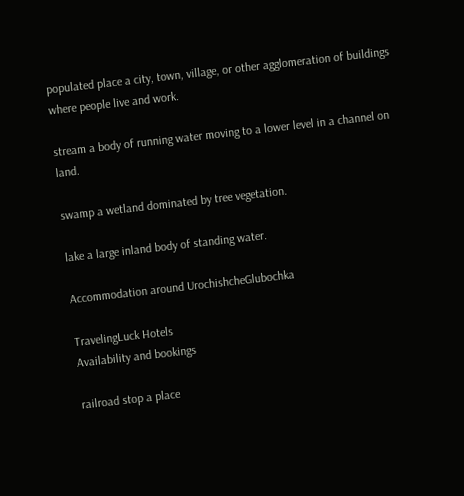populated place a city, town, village, or other agglomeration of buildings where people live and work.

stream a body of running water moving to a lower level in a channel on land.

swamp a wetland dominated by tree vegetation.

lake a large inland body of standing water.

Accommodation around UrochishcheGlubochka

TravelingLuck Hotels
Availability and bookings

railroad stop a place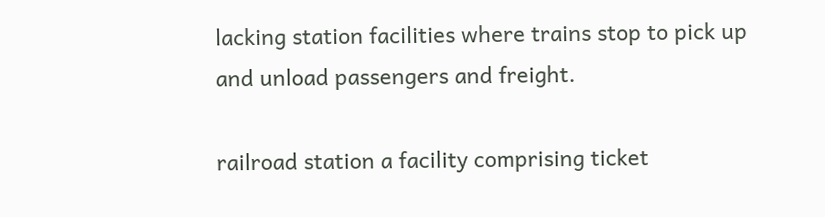lacking station facilities where trains stop to pick up and unload passengers and freight.

railroad station a facility comprising ticket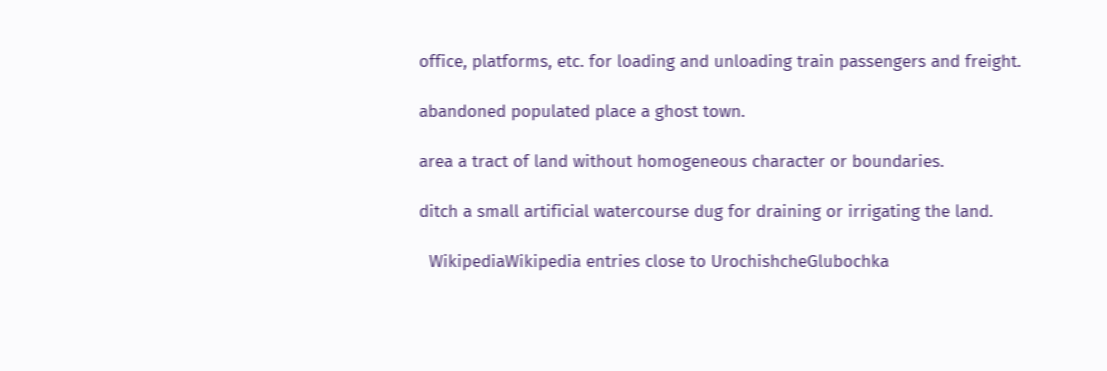office, platforms, etc. for loading and unloading train passengers and freight.

abandoned populated place a ghost town.

area a tract of land without homogeneous character or boundaries.

ditch a small artificial watercourse dug for draining or irrigating the land.

  WikipediaWikipedia entries close to UrochishcheGlubochka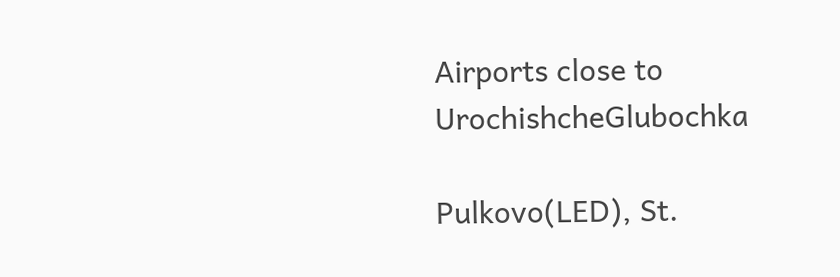Airports close to UrochishcheGlubochka

Pulkovo(LED), St.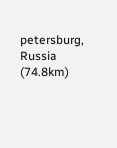petersburg, Russia (74.8km)